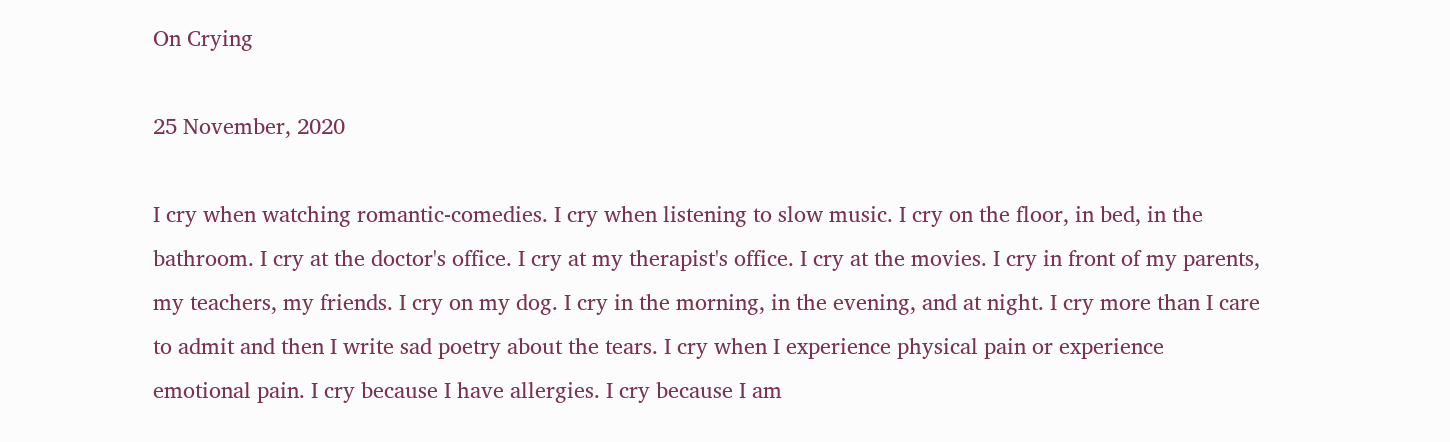On Crying

25 November, 2020

I cry when watching romantic-comedies. I cry when listening to slow music. I cry on the floor, in bed, in the bathroom. I cry at the doctor's office. I cry at my therapist's office. I cry at the movies. I cry in front of my parents, my teachers, my friends. I cry on my dog. I cry in the morning, in the evening, and at night. I cry more than I care to admit and then I write sad poetry about the tears. I cry when I experience physical pain or experience emotional pain. I cry because I have allergies. I cry because I am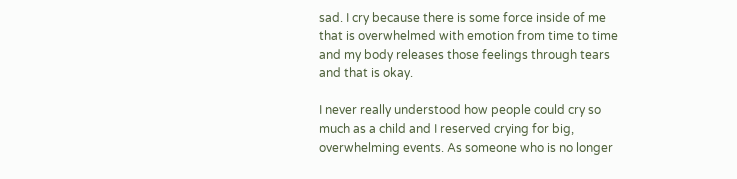sad. I cry because there is some force inside of me that is overwhelmed with emotion from time to time and my body releases those feelings through tears and that is okay.

I never really understood how people could cry so much as a child and I reserved crying for big, overwhelming events. As someone who is no longer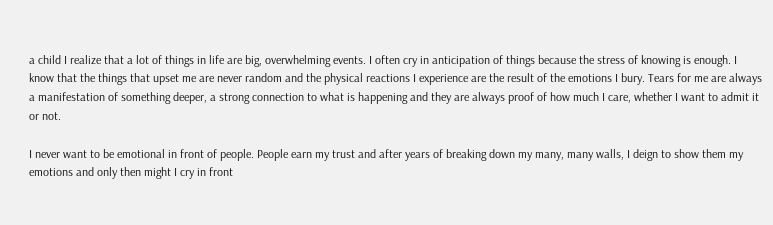a child I realize that a lot of things in life are big, overwhelming events. I often cry in anticipation of things because the stress of knowing is enough. I know that the things that upset me are never random and the physical reactions I experience are the result of the emotions I bury. Tears for me are always a manifestation of something deeper, a strong connection to what is happening and they are always proof of how much I care, whether I want to admit it or not.

I never want to be emotional in front of people. People earn my trust and after years of breaking down my many, many walls, I deign to show them my emotions and only then might I cry in front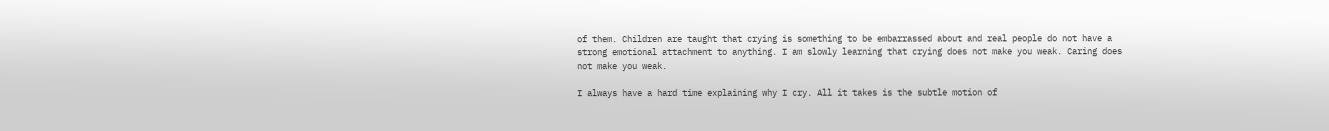of them. Children are taught that crying is something to be embarrassed about and real people do not have a strong emotional attachment to anything. I am slowly learning that crying does not make you weak. Caring does not make you weak.

I always have a hard time explaining why I cry. All it takes is the subtle motion of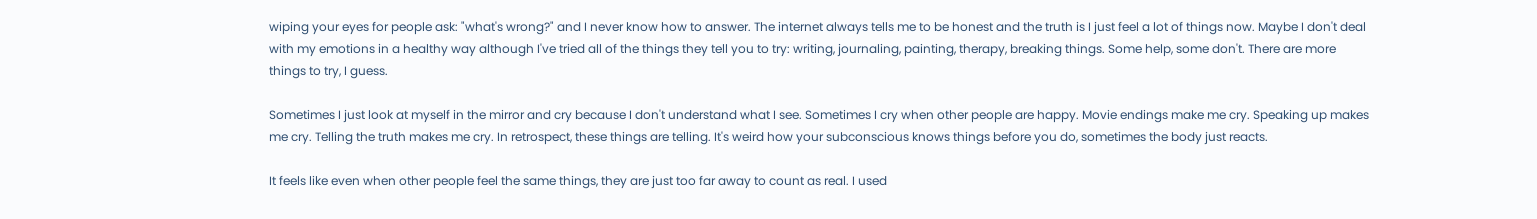wiping your eyes for people ask: "what's wrong?" and I never know how to answer. The internet always tells me to be honest and the truth is I just feel a lot of things now. Maybe I don't deal with my emotions in a healthy way although I've tried all of the things they tell you to try: writing, journaling, painting, therapy, breaking things. Some help, some don't. There are more things to try, I guess.

Sometimes I just look at myself in the mirror and cry because I don't understand what I see. Sometimes I cry when other people are happy. Movie endings make me cry. Speaking up makes me cry. Telling the truth makes me cry. In retrospect, these things are telling. It's weird how your subconscious knows things before you do, sometimes the body just reacts.

It feels like even when other people feel the same things, they are just too far away to count as real. I used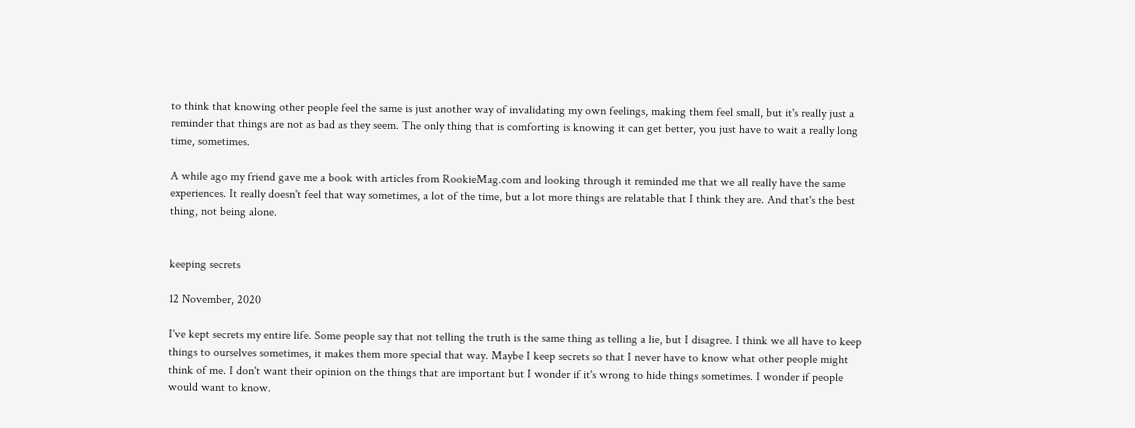to think that knowing other people feel the same is just another way of invalidating my own feelings, making them feel small, but it's really just a reminder that things are not as bad as they seem. The only thing that is comforting is knowing it can get better, you just have to wait a really long time, sometimes.

A while ago my friend gave me a book with articles from RookieMag.com and looking through it reminded me that we all really have the same experiences. It really doesn't feel that way sometimes, a lot of the time, but a lot more things are relatable that I think they are. And that's the best thing, not being alone.


keeping secrets

12 November, 2020

I've kept secrets my entire life. Some people say that not telling the truth is the same thing as telling a lie, but I disagree. I think we all have to keep things to ourselves sometimes, it makes them more special that way. Maybe I keep secrets so that I never have to know what other people might think of me. I don't want their opinion on the things that are important but I wonder if it's wrong to hide things sometimes. I wonder if people would want to know.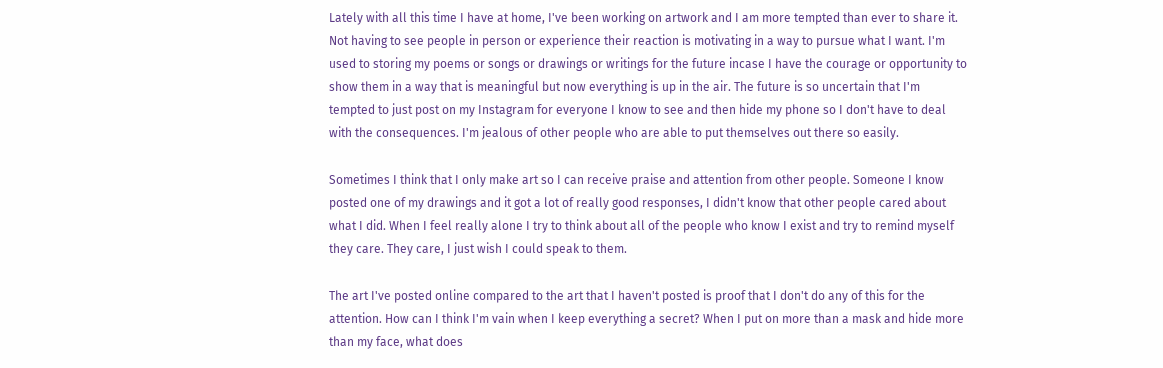Lately with all this time I have at home, I've been working on artwork and I am more tempted than ever to share it. Not having to see people in person or experience their reaction is motivating in a way to pursue what I want. I'm used to storing my poems or songs or drawings or writings for the future incase I have the courage or opportunity to show them in a way that is meaningful but now everything is up in the air. The future is so uncertain that I'm tempted to just post on my Instagram for everyone I know to see and then hide my phone so I don't have to deal with the consequences. I'm jealous of other people who are able to put themselves out there so easily.

Sometimes I think that I only make art so I can receive praise and attention from other people. Someone I know posted one of my drawings and it got a lot of really good responses, I didn't know that other people cared about what I did. When I feel really alone I try to think about all of the people who know I exist and try to remind myself they care. They care, I just wish I could speak to them.

The art I've posted online compared to the art that I haven't posted is proof that I don't do any of this for the attention. How can I think I'm vain when I keep everything a secret? When I put on more than a mask and hide more than my face, what does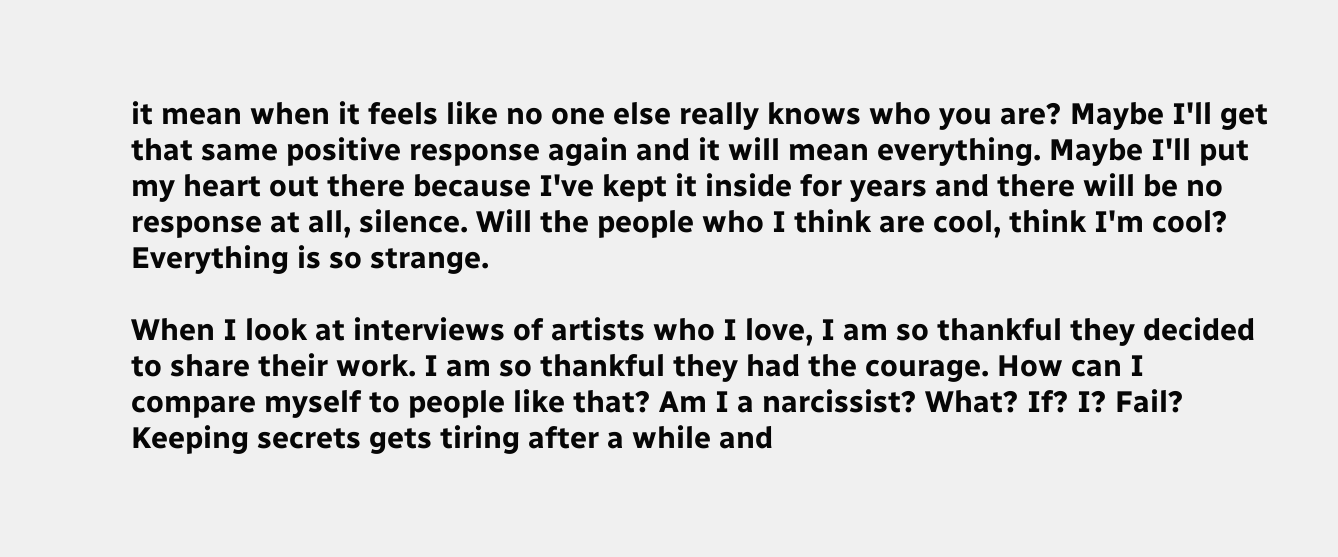it mean when it feels like no one else really knows who you are? Maybe I'll get that same positive response again and it will mean everything. Maybe I'll put my heart out there because I've kept it inside for years and there will be no response at all, silence. Will the people who I think are cool, think I'm cool? Everything is so strange.

When I look at interviews of artists who I love, I am so thankful they decided to share their work. I am so thankful they had the courage. How can I compare myself to people like that? Am I a narcissist? What? If? I? Fail?  Keeping secrets gets tiring after a while and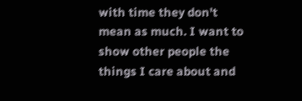with time they don't mean as much. I want to show other people the things I care about and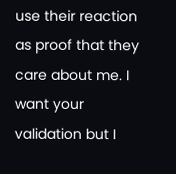use their reaction as proof that they care about me. I want your validation but I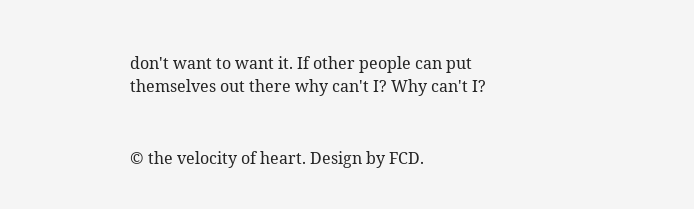don't want to want it. If other people can put themselves out there why can't I? Why can't I?


© the velocity of heart. Design by FCD.